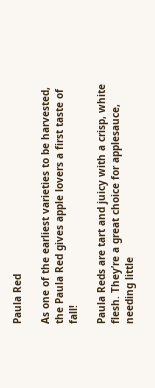Paula Red

As one of the earliest varieties to be harvested, the Paula Red gives apple lovers a first taste of fall!

Paula Reds are tart and juicy with a crisp, white flesh. They’re a great choice for applesauce, needing little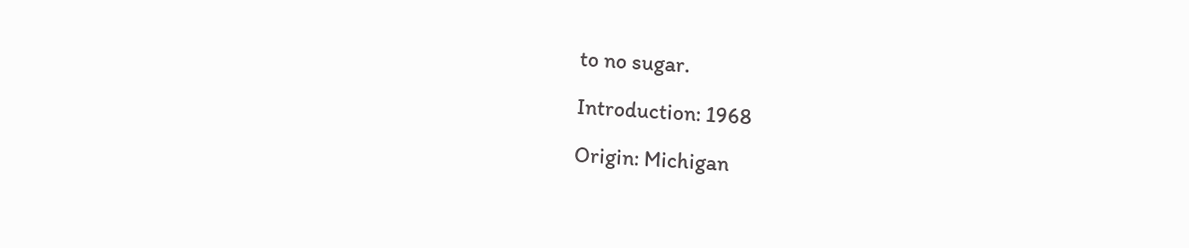to no sugar.

Introduction: 1968

Origin: Michigan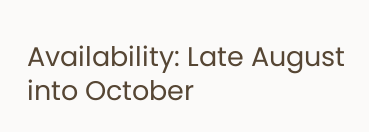Availability: Late August into October